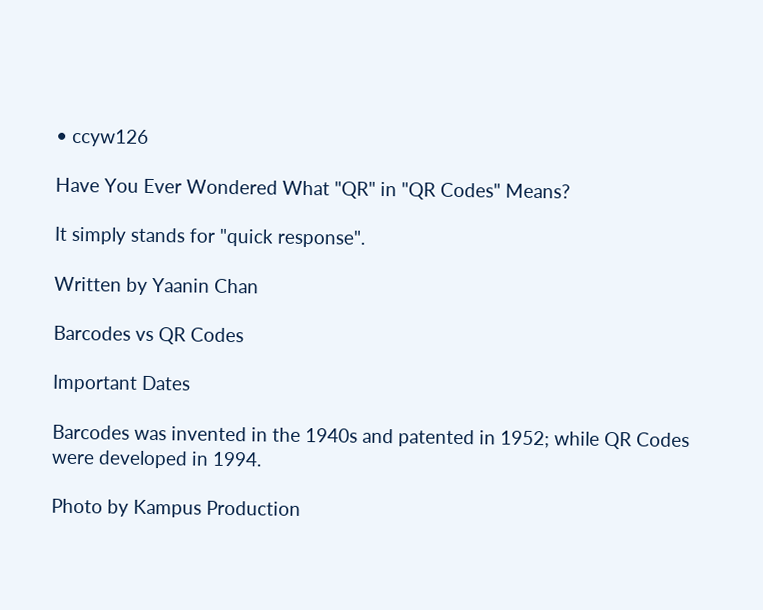• ccyw126

Have You Ever Wondered What "QR" in "QR Codes" Means?

It simply stands for "quick response".

Written by Yaanin Chan

Barcodes vs QR Codes

Important Dates

Barcodes was invented in the 1940s and patented in 1952; while QR Codes were developed in 1994.

Photo by Kampus Production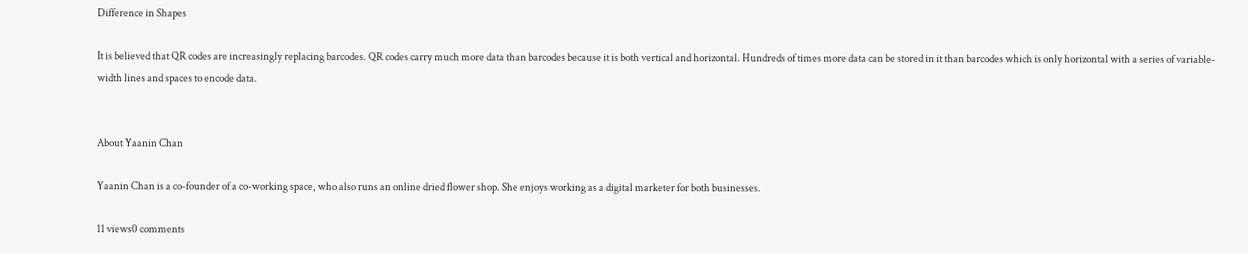Difference in Shapes

It is believed that QR codes are increasingly replacing barcodes. QR codes carry much more data than barcodes because it is both vertical and horizontal. Hundreds of times more data can be stored in it than barcodes which is only horizontal with a series of variable-width lines and spaces to encode data.


About Yaanin Chan

Yaanin Chan is a co-founder of a co-working space, who also runs an online dried flower shop. She enjoys working as a digital marketer for both businesses.

11 views0 comments